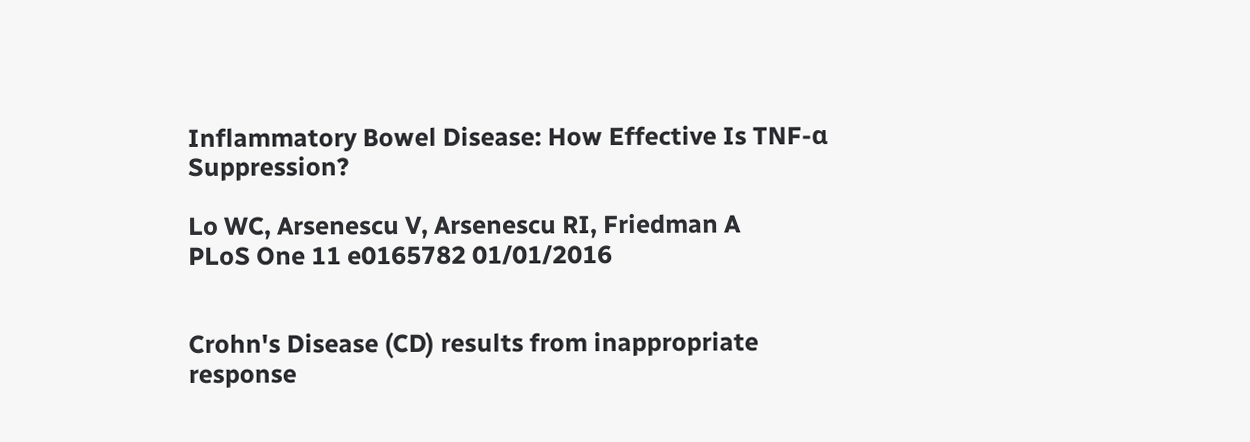Inflammatory Bowel Disease: How Effective Is TNF-α Suppression?

Lo WC, Arsenescu V, Arsenescu RI, Friedman A
PLoS One 11 e0165782 01/01/2016


Crohn's Disease (CD) results from inappropriate response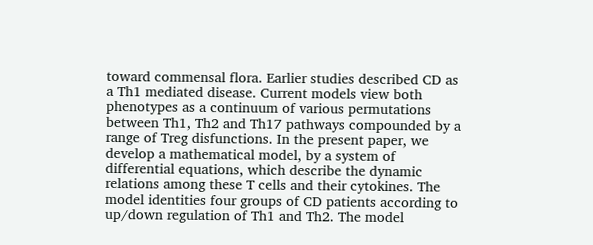toward commensal flora. Earlier studies described CD as a Th1 mediated disease. Current models view both phenotypes as a continuum of various permutations between Th1, Th2 and Th17 pathways compounded by a range of Treg disfunctions. In the present paper, we develop a mathematical model, by a system of differential equations, which describe the dynamic relations among these T cells and their cytokines. The model identities four groups of CD patients according to up/down regulation of Th1 and Th2. The model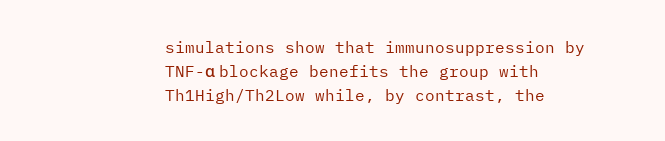simulations show that immunosuppression by TNF-α blockage benefits the group with Th1High/Th2Low while, by contrast, the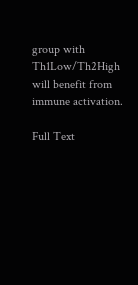group with Th1Low/Th2High will benefit from immune activation.

Full Text